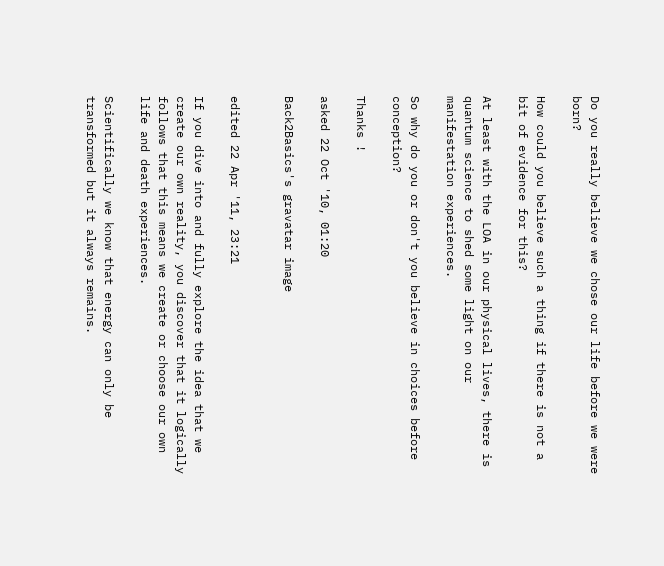Do you really believe we chose our life before we were born?

How could you believe such a thing if there is not a bit of evidence for this?

At least with the LOA in our physical lives, there is quantum science to shed some light on our manifestation experiences.

So why do you or don't you believe in choices before conception?

Thanks !

asked 22 Oct '10, 01:20

Back2Basics's gravatar image


edited 22 Apr '11, 23:21

If you dive into and fully explore the idea that we create our own reality, you discover that it logically follows that this means we create or choose our own life and death experiences.

Scientifically we know that energy can only be transformed but it always remains.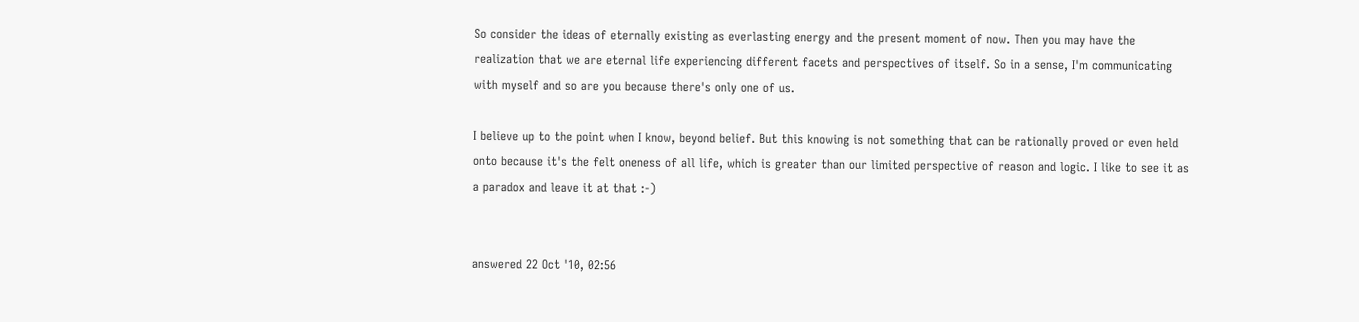So consider the ideas of eternally existing as everlasting energy and the present moment of now. Then you may have the realization that we are eternal life experiencing different facets and perspectives of itself. So in a sense, I'm communicating with myself and so are you because there's only one of us.

I believe up to the point when I know, beyond belief. But this knowing is not something that can be rationally proved or even held onto because it's the felt oneness of all life, which is greater than our limited perspective of reason and logic. I like to see it as a paradox and leave it at that :-)


answered 22 Oct '10, 02:56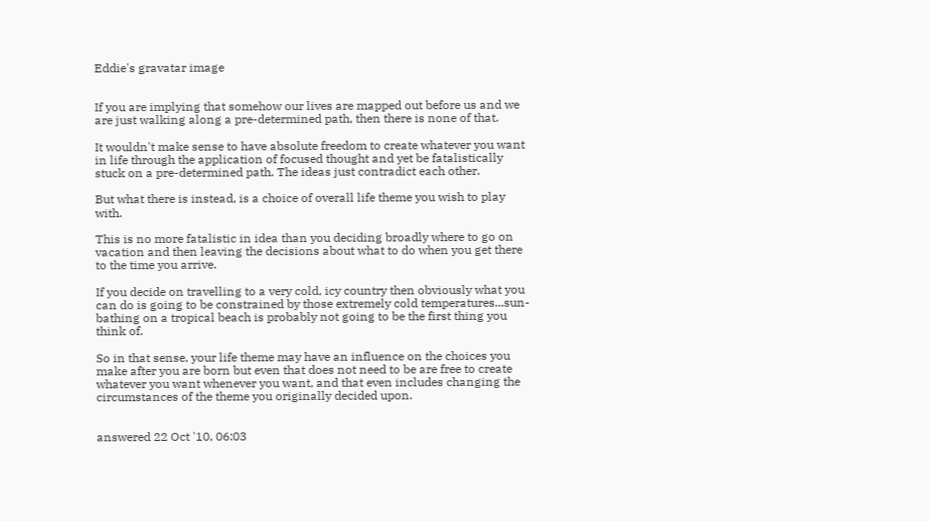Eddie's gravatar image


If you are implying that somehow our lives are mapped out before us and we are just walking along a pre-determined path, then there is none of that.

It wouldn't make sense to have absolute freedom to create whatever you want in life through the application of focused thought and yet be fatalistically stuck on a pre-determined path. The ideas just contradict each other.

But what there is instead, is a choice of overall life theme you wish to play with.

This is no more fatalistic in idea than you deciding broadly where to go on vacation and then leaving the decisions about what to do when you get there to the time you arrive.

If you decide on travelling to a very cold, icy country then obviously what you can do is going to be constrained by those extremely cold temperatures...sun-bathing on a tropical beach is probably not going to be the first thing you think of.

So in that sense, your life theme may have an influence on the choices you make after you are born but even that does not need to be are free to create whatever you want whenever you want, and that even includes changing the circumstances of the theme you originally decided upon.


answered 22 Oct '10, 06:03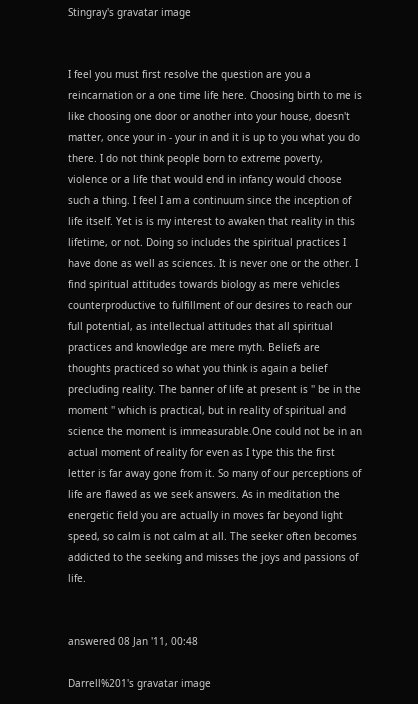Stingray's gravatar image


I feel you must first resolve the question are you a reincarnation or a one time life here. Choosing birth to me is like choosing one door or another into your house, doesn't matter, once your in - your in and it is up to you what you do there. I do not think people born to extreme poverty, violence or a life that would end in infancy would choose such a thing. I feel I am a continuum since the inception of life itself. Yet is is my interest to awaken that reality in this lifetime, or not. Doing so includes the spiritual practices I have done as well as sciences. It is never one or the other. I find spiritual attitudes towards biology as mere vehicles counterproductive to fulfillment of our desires to reach our full potential, as intellectual attitudes that all spiritual practices and knowledge are mere myth. Beliefs are thoughts practiced so what you think is again a belief precluding reality. The banner of life at present is '' be in the moment '' which is practical, but in reality of spiritual and science the moment is immeasurable.One could not be in an actual moment of reality for even as I type this the first letter is far away gone from it. So many of our perceptions of life are flawed as we seek answers. As in meditation the energetic field you are actually in moves far beyond light speed, so calm is not calm at all. The seeker often becomes addicted to the seeking and misses the joys and passions of life.


answered 08 Jan '11, 00:48

Darrell%201's gravatar image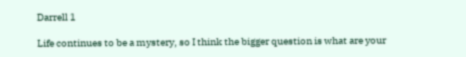Darrell 1

Life continues to be a mystery, so I think the bigger question is what are your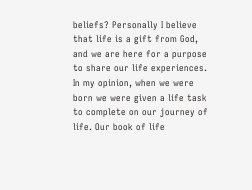beliefs? Personally I believe that life is a gift from God, and we are here for a purpose to share our life experiences. In my opinion, when we were born we were given a life task to complete on our journey of life. Our book of life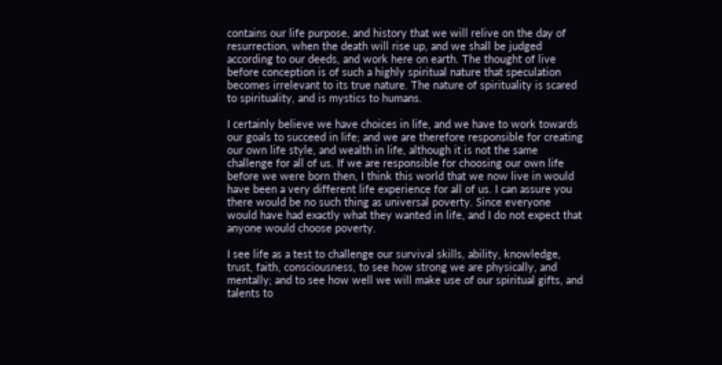contains our life purpose, and history that we will relive on the day of resurrection, when the death will rise up, and we shall be judged according to our deeds, and work here on earth. The thought of live before conception is of such a highly spiritual nature that speculation becomes irrelevant to its true nature. The nature of spirituality is scared to spirituality, and is mystics to humans.

I certainly believe we have choices in life, and we have to work towards our goals to succeed in life; and we are therefore responsible for creating our own life style, and wealth in life, although it is not the same challenge for all of us. If we are responsible for choosing our own life before we were born then, I think this world that we now live in would have been a very different life experience for all of us. I can assure you there would be no such thing as universal poverty. Since everyone would have had exactly what they wanted in life, and I do not expect that anyone would choose poverty.

I see life as a test to challenge our survival skills, ability, knowledge, trust, faith, consciousness, to see how strong we are physically, and mentally; and to see how well we will make use of our spiritual gifts, and talents to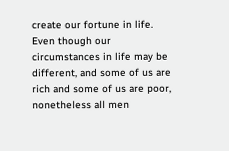create our fortune in life. Even though our circumstances in life may be different, and some of us are rich and some of us are poor, nonetheless all men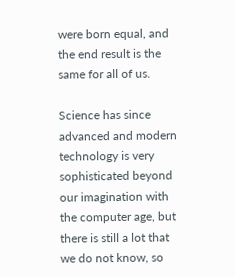were born equal, and the end result is the same for all of us.

Science has since advanced and modern technology is very sophisticated beyond our imagination with the computer age, but there is still a lot that we do not know, so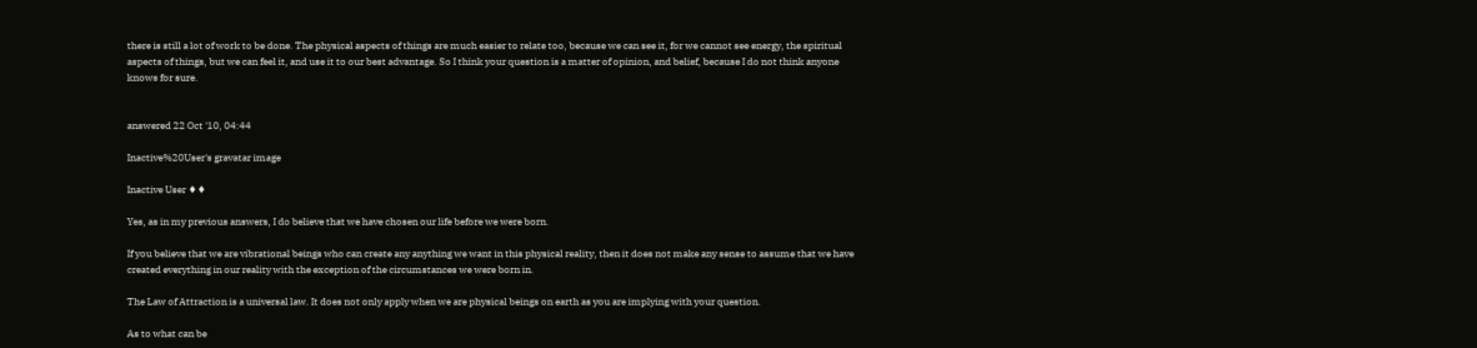there is still a lot of work to be done. The physical aspects of things are much easier to relate too, because we can see it, for we cannot see energy, the spiritual aspects of things, but we can feel it, and use it to our best advantage. So I think your question is a matter of opinion, and belief, because I do not think anyone knows for sure.


answered 22 Oct '10, 04:44

Inactive%20User's gravatar image

Inactive User ♦♦

Yes, as in my previous answers, I do believe that we have chosen our life before we were born.

If you believe that we are vibrational beings who can create any anything we want in this physical reality, then it does not make any sense to assume that we have created everything in our reality with the exception of the circumstances we were born in.

The Law of Attraction is a universal law. It does not only apply when we are physical beings on earth as you are implying with your question.

As to what can be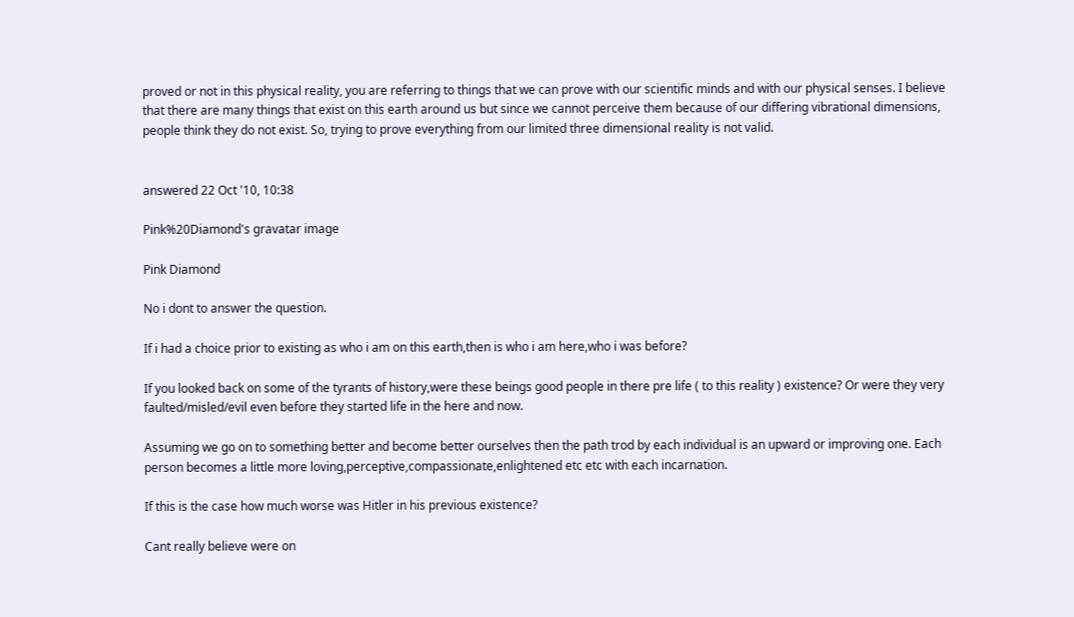proved or not in this physical reality, you are referring to things that we can prove with our scientific minds and with our physical senses. I believe that there are many things that exist on this earth around us but since we cannot perceive them because of our differing vibrational dimensions, people think they do not exist. So, trying to prove everything from our limited three dimensional reality is not valid.


answered 22 Oct '10, 10:38

Pink%20Diamond's gravatar image

Pink Diamond

No i dont to answer the question.

If i had a choice prior to existing as who i am on this earth,then is who i am here,who i was before?

If you looked back on some of the tyrants of history,were these beings good people in there pre life ( to this reality ) existence? Or were they very faulted/misled/evil even before they started life in the here and now.

Assuming we go on to something better and become better ourselves then the path trod by each individual is an upward or improving one. Each person becomes a little more loving,perceptive,compassionate,enlightened etc etc with each incarnation.

If this is the case how much worse was Hitler in his previous existence?

Cant really believe were on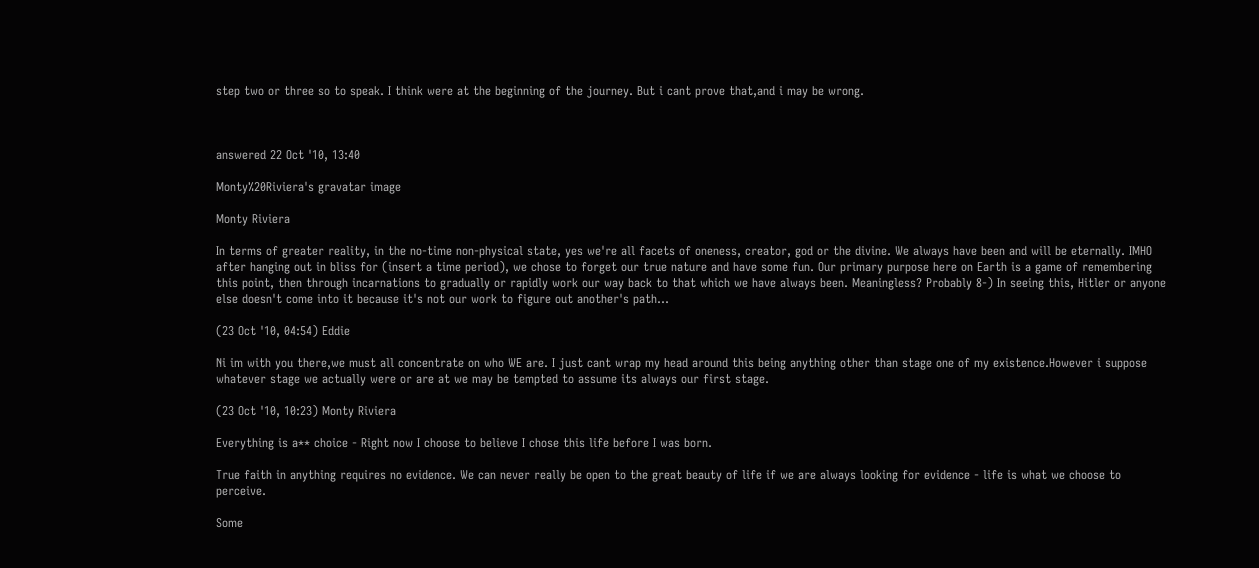step two or three so to speak. I think were at the beginning of the journey. But i cant prove that,and i may be wrong.



answered 22 Oct '10, 13:40

Monty%20Riviera's gravatar image

Monty Riviera

In terms of greater reality, in the no-time non-physical state, yes we're all facets of oneness, creator, god or the divine. We always have been and will be eternally. IMHO after hanging out in bliss for (insert a time period), we chose to forget our true nature and have some fun. Our primary purpose here on Earth is a game of remembering this point, then through incarnations to gradually or rapidly work our way back to that which we have always been. Meaningless? Probably 8-) In seeing this, Hitler or anyone else doesn't come into it because it's not our work to figure out another's path...

(23 Oct '10, 04:54) Eddie

Ni im with you there,we must all concentrate on who WE are. I just cant wrap my head around this being anything other than stage one of my existence.However i suppose whatever stage we actually were or are at we may be tempted to assume its always our first stage.

(23 Oct '10, 10:23) Monty Riviera

Everything is a** choice - Right now I choose to believe I chose this life before I was born.

True faith in anything requires no evidence. We can never really be open to the great beauty of life if we are always looking for evidence - life is what we choose to perceive.

Some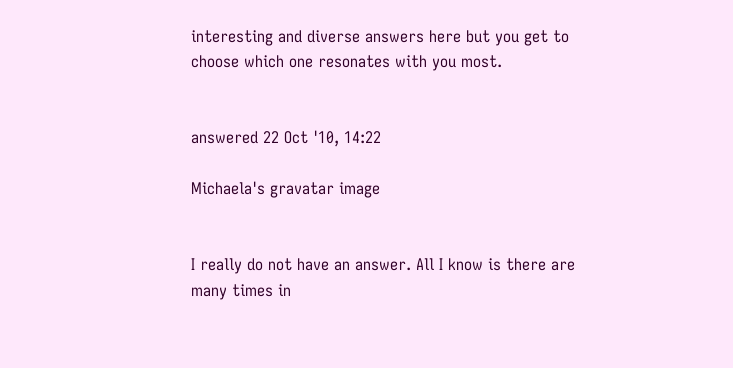interesting and diverse answers here but you get to choose which one resonates with you most.


answered 22 Oct '10, 14:22

Michaela's gravatar image


I really do not have an answer. All I know is there are many times in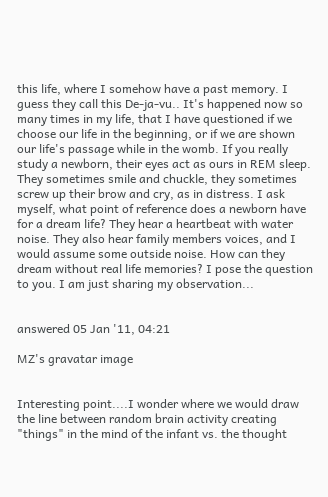this life, where I somehow have a past memory. I guess they call this De-ja-vu.. It's happened now so many times in my life, that I have questioned if we choose our life in the beginning, or if we are shown our life's passage while in the womb. If you really study a newborn, their eyes act as ours in REM sleep. They sometimes smile and chuckle, they sometimes screw up their brow and cry, as in distress. I ask myself, what point of reference does a newborn have for a dream life? They hear a heartbeat with water noise. They also hear family members voices, and I would assume some outside noise. How can they dream without real life memories? I pose the question to you. I am just sharing my observation...


answered 05 Jan '11, 04:21

MZ's gravatar image


Interesting point....I wonder where we would draw the line between random brain activity creating "things" in the mind of the infant vs. the thought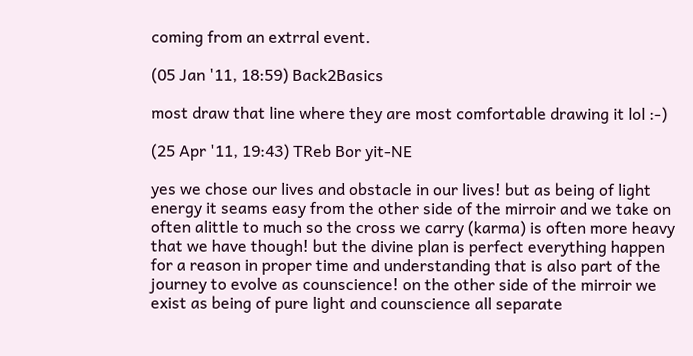coming from an extrral event.

(05 Jan '11, 18:59) Back2Basics

most draw that line where they are most comfortable drawing it lol :-)

(25 Apr '11, 19:43) TReb Bor yit-NE

yes we chose our lives and obstacle in our lives! but as being of light energy it seams easy from the other side of the mirroir and we take on often alittle to much so the cross we carry (karma) is often more heavy that we have though! but the divine plan is perfect everything happen for a reason in proper time and understanding that is also part of the journey to evolve as counscience! on the other side of the mirroir we exist as being of pure light and counscience all separate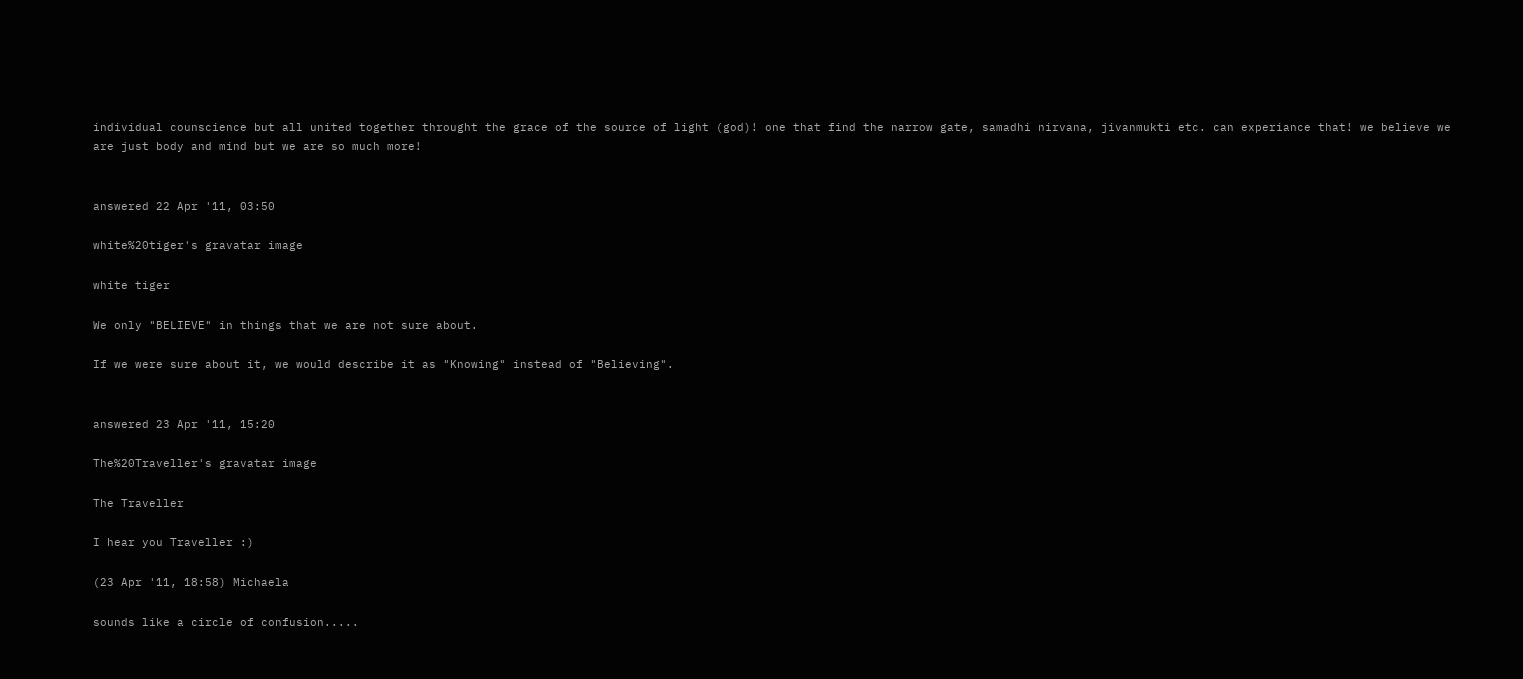individual counscience but all united together throught the grace of the source of light (god)! one that find the narrow gate, samadhi nirvana, jivanmukti etc. can experiance that! we believe we are just body and mind but we are so much more!


answered 22 Apr '11, 03:50

white%20tiger's gravatar image

white tiger

We only "BELIEVE" in things that we are not sure about.

If we were sure about it, we would describe it as "Knowing" instead of "Believing".


answered 23 Apr '11, 15:20

The%20Traveller's gravatar image

The Traveller

I hear you Traveller :)

(23 Apr '11, 18:58) Michaela

sounds like a circle of confusion.....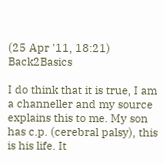(25 Apr '11, 18:21) Back2Basics

I do think that it is true, I am a channeller and my source explains this to me. My son has c.p. (cerebral palsy), this is his life. It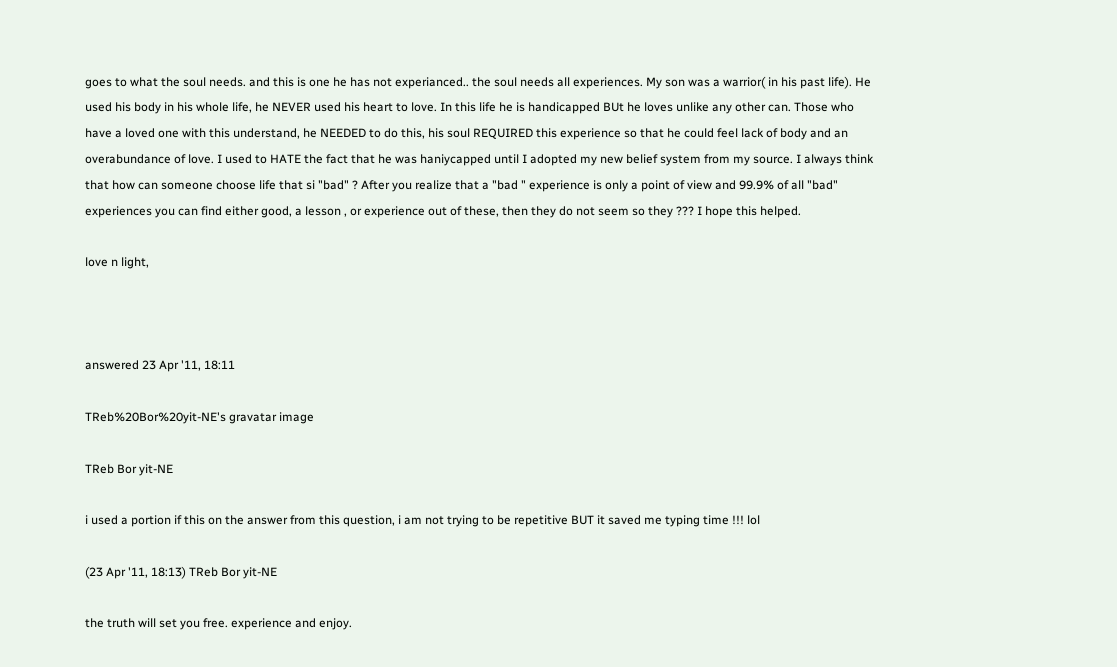goes to what the soul needs. and this is one he has not experianced.. the soul needs all experiences. My son was a warrior( in his past life). He used his body in his whole life, he NEVER used his heart to love. In this life he is handicapped BUt he loves unlike any other can. Those who have a loved one with this understand, he NEEDED to do this, his soul REQUIRED this experience so that he could feel lack of body and an overabundance of love. I used to HATE the fact that he was haniycapped until I adopted my new belief system from my source. I always think that how can someone choose life that si "bad" ? After you realize that a "bad " experience is only a point of view and 99.9% of all "bad" experiences you can find either good, a lesson , or experience out of these, then they do not seem so they ??? I hope this helped.

love n light,



answered 23 Apr '11, 18:11

TReb%20Bor%20yit-NE's gravatar image

TReb Bor yit-NE

i used a portion if this on the answer from this question, i am not trying to be repetitive BUT it saved me typing time !!! lol

(23 Apr '11, 18:13) TReb Bor yit-NE

the truth will set you free. experience and enjoy.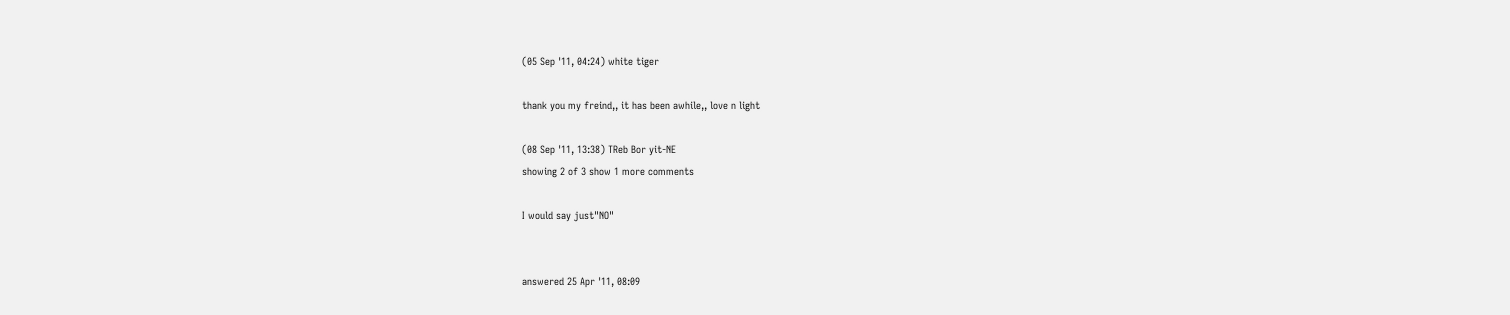(05 Sep '11, 04:24) white tiger

thank you my freind,, it has been awhile,, love n light

(08 Sep '11, 13:38) TReb Bor yit-NE
showing 2 of 3 show 1 more comments

I would say just"NO"


answered 25 Apr '11, 08:09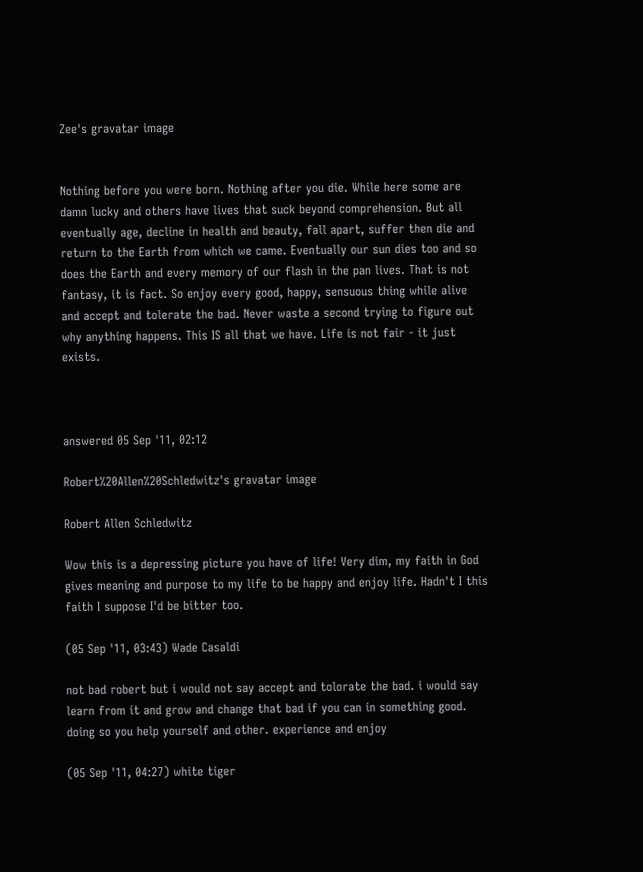Zee's gravatar image


Nothing before you were born. Nothing after you die. While here some are damn lucky and others have lives that suck beyond comprehension. But all eventually age, decline in health and beauty, fall apart, suffer then die and return to the Earth from which we came. Eventually our sun dies too and so does the Earth and every memory of our flash in the pan lives. That is not fantasy, it is fact. So enjoy every good, happy, sensuous thing while alive and accept and tolerate the bad. Never waste a second trying to figure out why anything happens. This IS all that we have. Life is not fair - it just exists.



answered 05 Sep '11, 02:12

Robert%20Allen%20Schledwitz's gravatar image

Robert Allen Schledwitz

Wow this is a depressing picture you have of life! Very dim, my faith in God gives meaning and purpose to my life to be happy and enjoy life. Hadn't I this faith I suppose I'd be bitter too.

(05 Sep '11, 03:43) Wade Casaldi

not bad robert but i would not say accept and tolorate the bad. i would say learn from it and grow and change that bad if you can in something good. doing so you help yourself and other. experience and enjoy

(05 Sep '11, 04:27) white tiger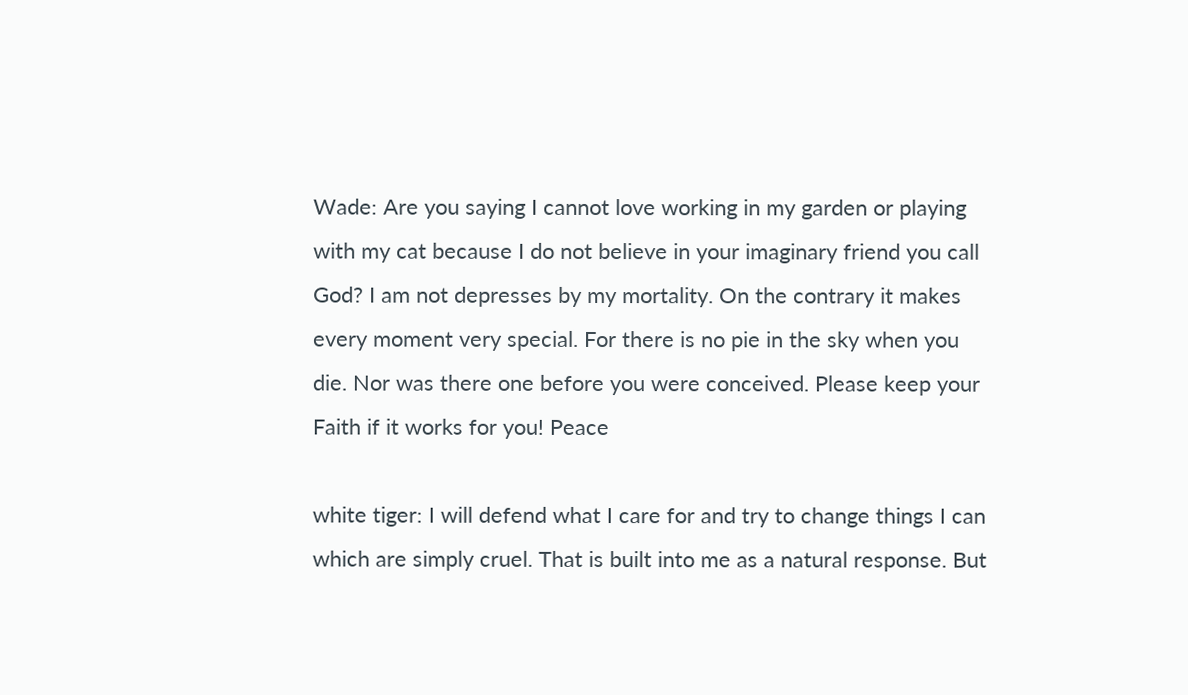Wade: Are you saying I cannot love working in my garden or playing with my cat because I do not believe in your imaginary friend you call God? I am not depresses by my mortality. On the contrary it makes every moment very special. For there is no pie in the sky when you die. Nor was there one before you were conceived. Please keep your Faith if it works for you! Peace

white tiger: I will defend what I care for and try to change things I can which are simply cruel. That is built into me as a natural response. But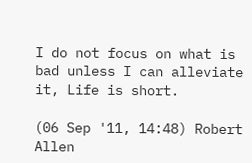I do not focus on what is bad unless I can alleviate it, Life is short.

(06 Sep '11, 14:48) Robert Allen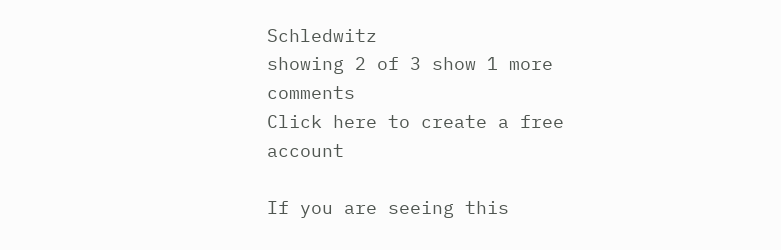Schledwitz
showing 2 of 3 show 1 more comments
Click here to create a free account

If you are seeing this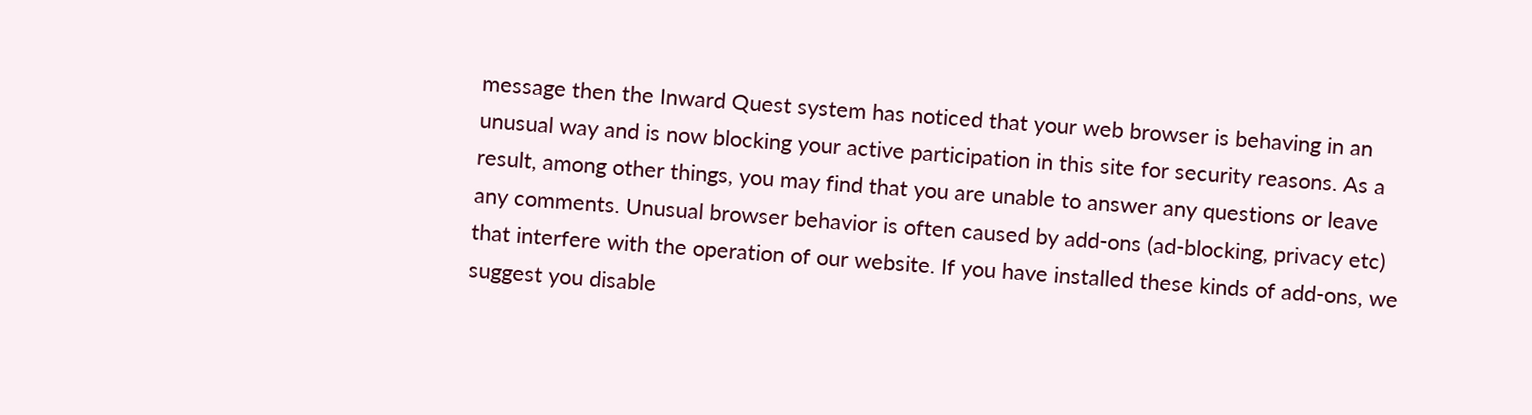message then the Inward Quest system has noticed that your web browser is behaving in an unusual way and is now blocking your active participation in this site for security reasons. As a result, among other things, you may find that you are unable to answer any questions or leave any comments. Unusual browser behavior is often caused by add-ons (ad-blocking, privacy etc) that interfere with the operation of our website. If you have installed these kinds of add-ons, we suggest you disable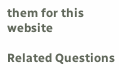them for this website

Related Questions